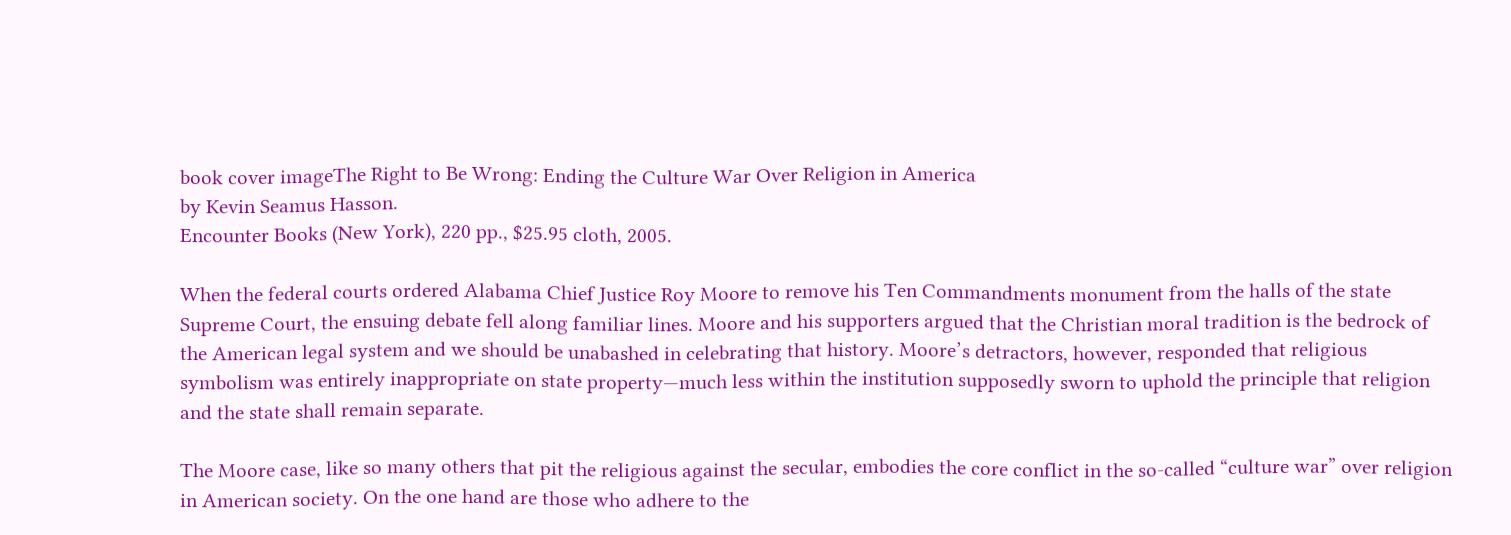book cover imageThe Right to Be Wrong: Ending the Culture War Over Religion in America
by Kevin Seamus Hasson.
Encounter Books (New York), 220 pp., $25.95 cloth, 2005.

When the federal courts ordered Alabama Chief Justice Roy Moore to remove his Ten Commandments monument from the halls of the state Supreme Court, the ensuing debate fell along familiar lines. Moore and his supporters argued that the Christian moral tradition is the bedrock of the American legal system and we should be unabashed in celebrating that history. Moore’s detractors, however, responded that religious symbolism was entirely inappropriate on state property—much less within the institution supposedly sworn to uphold the principle that religion and the state shall remain separate.

The Moore case, like so many others that pit the religious against the secular, embodies the core conflict in the so-called “culture war” over religion in American society. On the one hand are those who adhere to the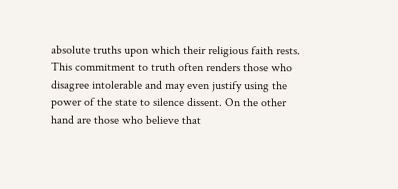absolute truths upon which their religious faith rests. This commitment to truth often renders those who disagree intolerable and may even justify using the power of the state to silence dissent. On the other hand are those who believe that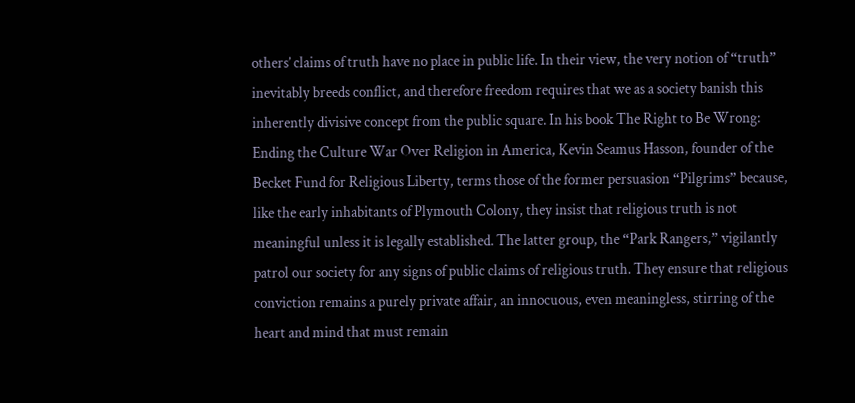others’ claims of truth have no place in public life. In their view, the very notion of “truth” inevitably breeds conflict, and therefore freedom requires that we as a society banish this inherently divisive concept from the public square. In his book The Right to Be Wrong: Ending the Culture War Over Religion in America, Kevin Seamus Hasson, founder of the Becket Fund for Religious Liberty, terms those of the former persuasion “Pilgrims” because, like the early inhabitants of Plymouth Colony, they insist that religious truth is not meaningful unless it is legally established. The latter group, the “Park Rangers,” vigilantly patrol our society for any signs of public claims of religious truth. They ensure that religious conviction remains a purely private affair, an innocuous, even meaningless, stirring of the heart and mind that must remain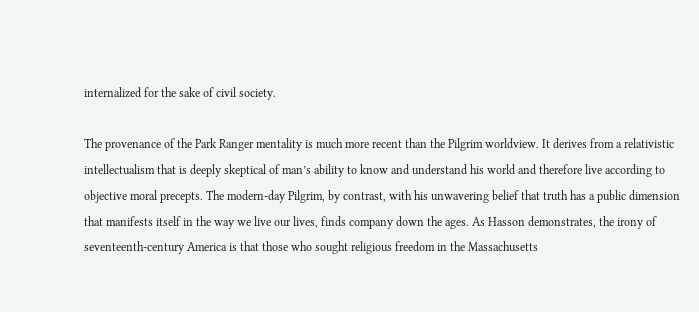internalized for the sake of civil society.

The provenance of the Park Ranger mentality is much more recent than the Pilgrim worldview. It derives from a relativistic intellectualism that is deeply skeptical of man’s ability to know and understand his world and therefore live according to objective moral precepts. The modern-day Pilgrim, by contrast, with his unwavering belief that truth has a public dimension that manifests itself in the way we live our lives, finds company down the ages. As Hasson demonstrates, the irony of seventeenth-century America is that those who sought religious freedom in the Massachusetts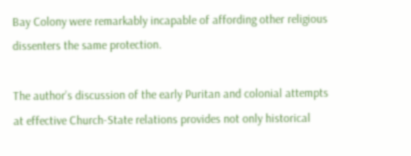Bay Colony were remarkably incapable of affording other religious dissenters the same protection.

The author’s discussion of the early Puritan and colonial attempts at effective Church-State relations provides not only historical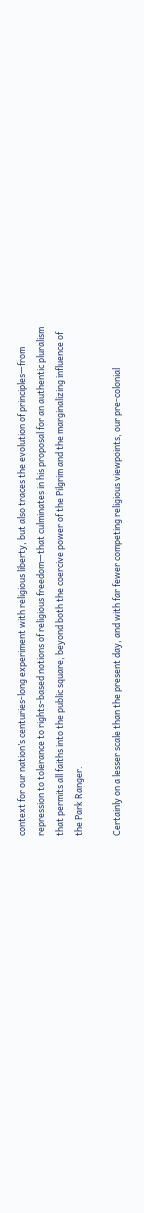context for our nation’s centuries-long experiment with religious liberty, but also traces the evolution of principles—from repression to tolerance to rights-based notions of religious freedom—that culminates in his proposal for an authentic pluralism that permits all faiths into the public square, beyond both the coercive power of the Pilgrim and the marginalizing influence of the Park Ranger.

Certainly on a lesser scale than the present day, and with far fewer competing religious viewpoints, our pre-colonial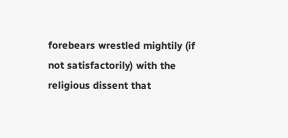forebears wrestled mightily (if not satisfactorily) with the religious dissent that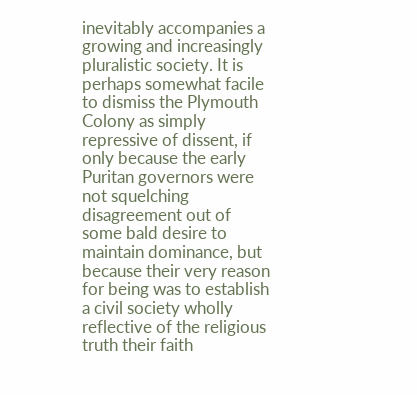inevitably accompanies a growing and increasingly pluralistic society. It is perhaps somewhat facile to dismiss the Plymouth Colony as simply repressive of dissent, if only because the early Puritan governors were not squelching disagreement out of some bald desire to maintain dominance, but because their very reason for being was to establish a civil society wholly reflective of the religious truth their faith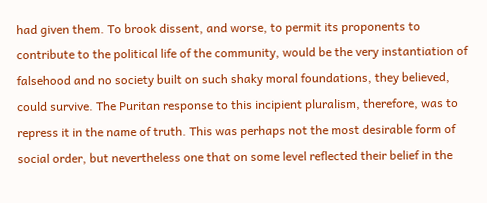had given them. To brook dissent, and worse, to permit its proponents to contribute to the political life of the community, would be the very instantiation of falsehood and no society built on such shaky moral foundations, they believed, could survive. The Puritan response to this incipient pluralism, therefore, was to repress it in the name of truth. This was perhaps not the most desirable form of social order, but nevertheless one that on some level reflected their belief in the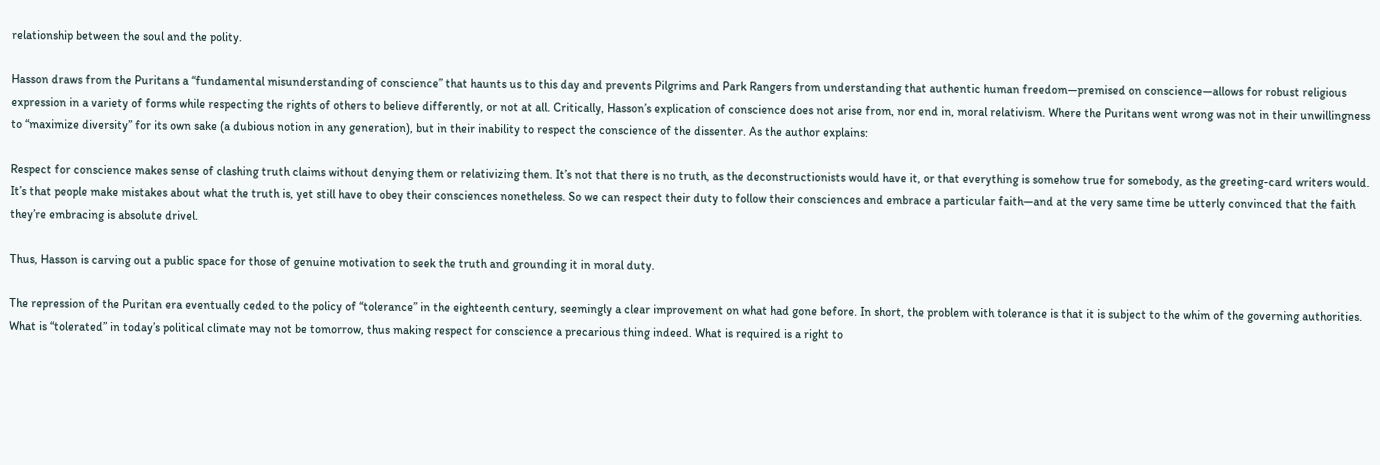relationship between the soul and the polity.

Hasson draws from the Puritans a “fundamental misunderstanding of conscience” that haunts us to this day and prevents Pilgrims and Park Rangers from understanding that authentic human freedom—premised on conscience—allows for robust religious expression in a variety of forms while respecting the rights of others to believe differently, or not at all. Critically, Hasson’s explication of conscience does not arise from, nor end in, moral relativism. Where the Puritans went wrong was not in their unwillingness to “maximize diversity” for its own sake (a dubious notion in any generation), but in their inability to respect the conscience of the dissenter. As the author explains:

Respect for conscience makes sense of clashing truth claims without denying them or relativizing them. It’s not that there is no truth, as the deconstructionists would have it, or that everything is somehow true for somebody, as the greeting-card writers would. It’s that people make mistakes about what the truth is, yet still have to obey their consciences nonetheless. So we can respect their duty to follow their consciences and embrace a particular faith—and at the very same time be utterly convinced that the faith they’re embracing is absolute drivel.

Thus, Hasson is carving out a public space for those of genuine motivation to seek the truth and grounding it in moral duty.

The repression of the Puritan era eventually ceded to the policy of “tolerance” in the eighteenth century, seemingly a clear improvement on what had gone before. In short, the problem with tolerance is that it is subject to the whim of the governing authorities. What is “tolerated” in today’s political climate may not be tomorrow, thus making respect for conscience a precarious thing indeed. What is required is a right to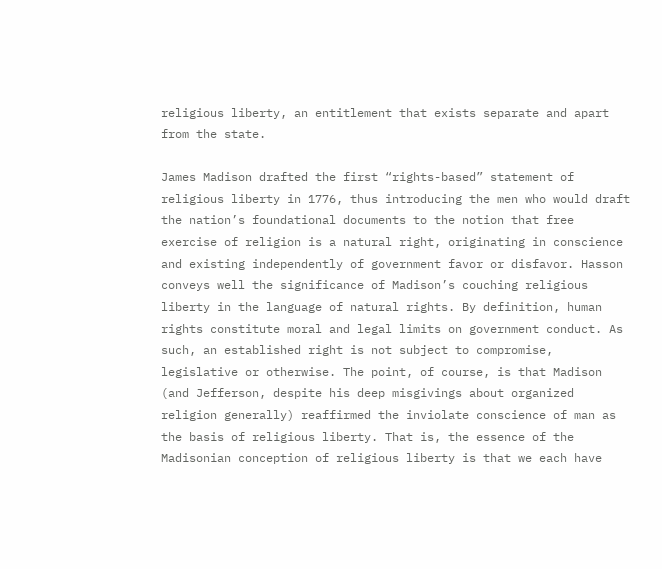religious liberty, an entitlement that exists separate and apart from the state.

James Madison drafted the first “rights-based” statement of religious liberty in 1776, thus introducing the men who would draft the nation’s foundational documents to the notion that free exercise of religion is a natural right, originating in conscience and existing independently of government favor or disfavor. Hasson conveys well the significance of Madison’s couching religious liberty in the language of natural rights. By definition, human rights constitute moral and legal limits on government conduct. As such, an established right is not subject to compromise, legislative or otherwise. The point, of course, is that Madison (and Jefferson, despite his deep misgivings about organized religion generally) reaffirmed the inviolate conscience of man as the basis of religious liberty. That is, the essence of the Madisonian conception of religious liberty is that we each have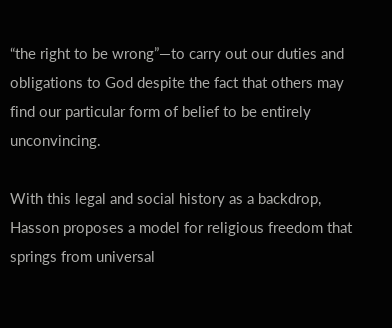“the right to be wrong”—to carry out our duties and obligations to God despite the fact that others may find our particular form of belief to be entirely unconvincing.

With this legal and social history as a backdrop, Hasson proposes a model for religious freedom that springs from universal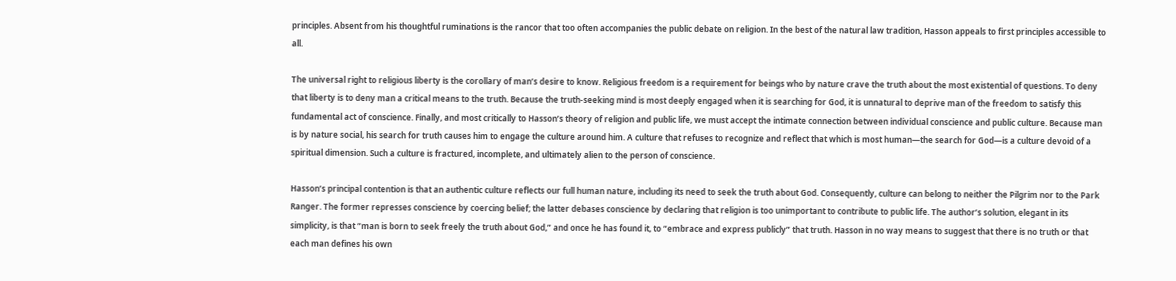principles. Absent from his thoughtful ruminations is the rancor that too often accompanies the public debate on religion. In the best of the natural law tradition, Hasson appeals to first principles accessible to all.

The universal right to religious liberty is the corollary of man’s desire to know. Religious freedom is a requirement for beings who by nature crave the truth about the most existential of questions. To deny that liberty is to deny man a critical means to the truth. Because the truth-seeking mind is most deeply engaged when it is searching for God, it is unnatural to deprive man of the freedom to satisfy this fundamental act of conscience. Finally, and most critically to Hasson’s theory of religion and public life, we must accept the intimate connection between individual conscience and public culture. Because man is by nature social, his search for truth causes him to engage the culture around him. A culture that refuses to recognize and reflect that which is most human—the search for God—is a culture devoid of a spiritual dimension. Such a culture is fractured, incomplete, and ultimately alien to the person of conscience.

Hasson’s principal contention is that an authentic culture reflects our full human nature, including its need to seek the truth about God. Consequently, culture can belong to neither the Pilgrim nor to the Park Ranger. The former represses conscience by coercing belief; the latter debases conscience by declaring that religion is too unimportant to contribute to public life. The author’s solution, elegant in its simplicity, is that “man is born to seek freely the truth about God,” and once he has found it, to “embrace and express publicly” that truth. Hasson in no way means to suggest that there is no truth or that each man defines his own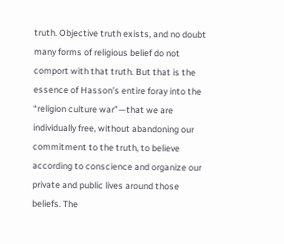truth. Objective truth exists, and no doubt many forms of religious belief do not comport with that truth. But that is the essence of Hasson’s entire foray into the “religion culture war”—that we are individually free, without abandoning our commitment to the truth, to believe according to conscience and organize our private and public lives around those beliefs. The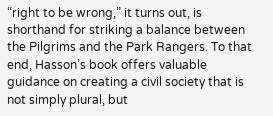“right to be wrong,” it turns out, is shorthand for striking a balance between the Pilgrims and the Park Rangers. To that end, Hasson’s book offers valuable guidance on creating a civil society that is not simply plural, but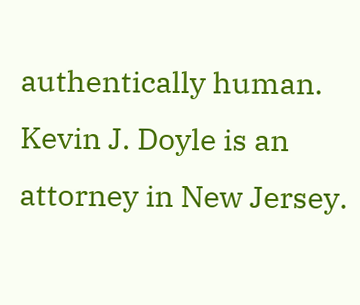authentically human.
Kevin J. Doyle is an attorney in New Jersey.